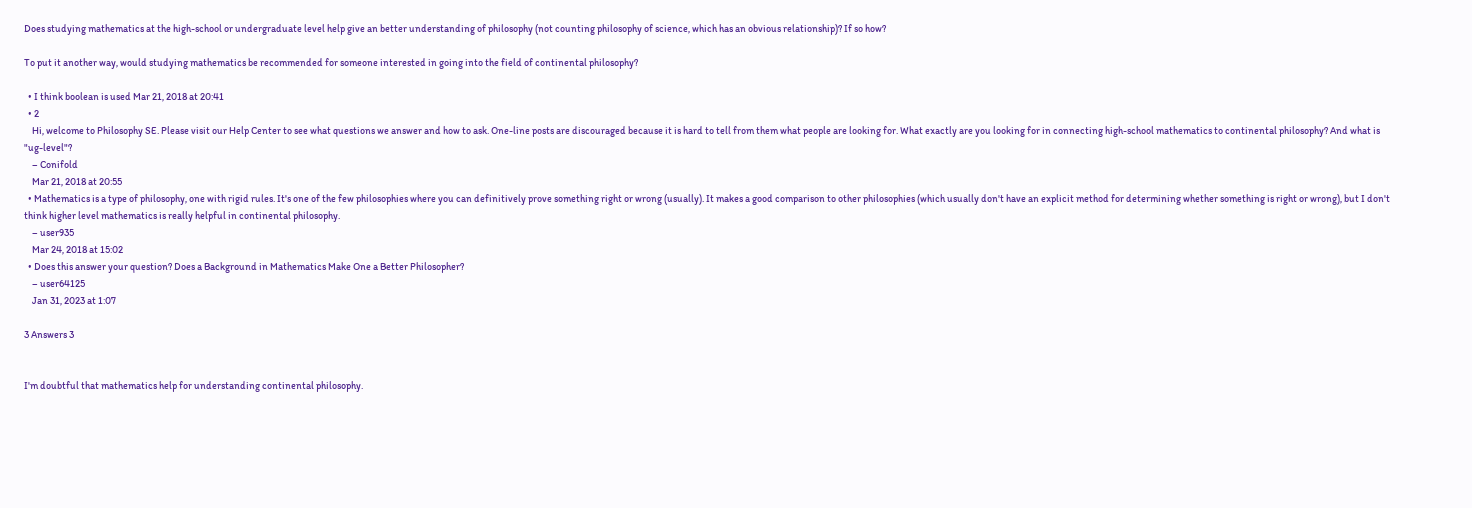Does studying mathematics at the high-school or undergraduate level help give an better understanding of philosophy (not counting philosophy of science, which has an obvious relationship)? If so how?

To put it another way, would studying mathematics be recommended for someone interested in going into the field of continental philosophy?

  • I think boolean is used Mar 21, 2018 at 20:41
  • 2
    Hi, welcome to Philosophy SE. Please visit our Help Center to see what questions we answer and how to ask. One-line posts are discouraged because it is hard to tell from them what people are looking for. What exactly are you looking for in connecting high-school mathematics to continental philosophy? And what is "ug-level"?
    – Conifold
    Mar 21, 2018 at 20:55
  • Mathematics is a type of philosophy, one with rigid rules. It's one of the few philosophies where you can definitively prove something right or wrong (usually). It makes a good comparison to other philosophies (which usually don't have an explicit method for determining whether something is right or wrong), but I don't think higher level mathematics is really helpful in continental philosophy.
    – user935
    Mar 24, 2018 at 15:02
  • Does this answer your question? Does a Background in Mathematics Make One a Better Philosopher?
    – user64125
    Jan 31, 2023 at 1:07

3 Answers 3


I'm doubtful that mathematics help for understanding continental philosophy.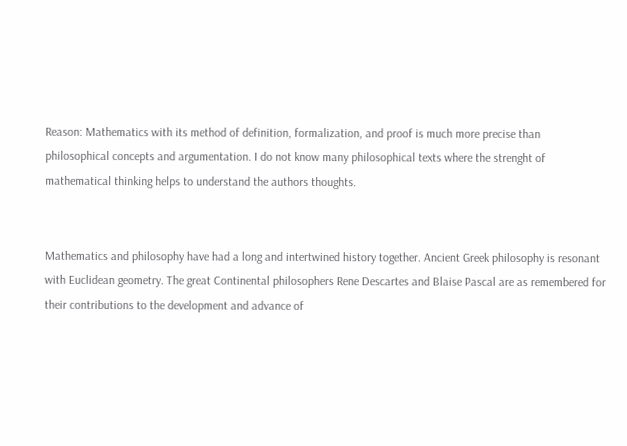Reason: Mathematics with its method of definition, formalization, and proof is much more precise than philosophical concepts and argumentation. I do not know many philosophical texts where the strenght of mathematical thinking helps to understand the authors thoughts.


Mathematics and philosophy have had a long and intertwined history together. Ancient Greek philosophy is resonant with Euclidean geometry. The great Continental philosophers Rene Descartes and Blaise Pascal are as remembered for their contributions to the development and advance of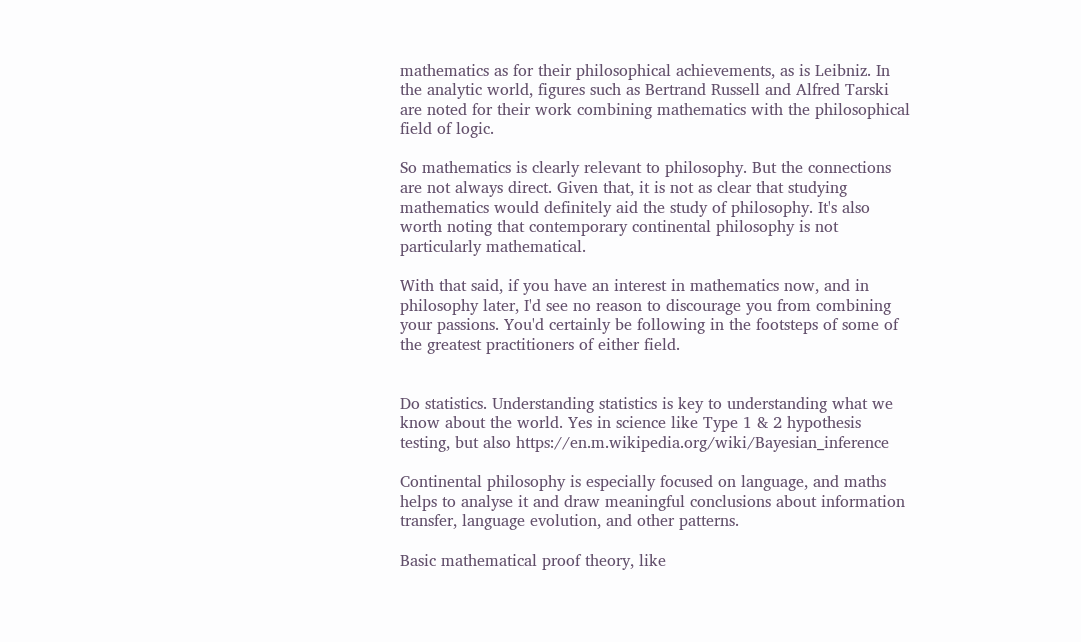mathematics as for their philosophical achievements, as is Leibniz. In the analytic world, figures such as Bertrand Russell and Alfred Tarski are noted for their work combining mathematics with the philosophical field of logic.

So mathematics is clearly relevant to philosophy. But the connections are not always direct. Given that, it is not as clear that studying mathematics would definitely aid the study of philosophy. It's also worth noting that contemporary continental philosophy is not particularly mathematical.

With that said, if you have an interest in mathematics now, and in philosophy later, I'd see no reason to discourage you from combining your passions. You'd certainly be following in the footsteps of some of the greatest practitioners of either field.


Do statistics. Understanding statistics is key to understanding what we know about the world. Yes in science like Type 1 & 2 hypothesis testing, but also https://en.m.wikipedia.org/wiki/Bayesian_inference

Continental philosophy is especially focused on language, and maths helps to analyse it and draw meaningful conclusions about information transfer, language evolution, and other patterns.

Basic mathematical proof theory, like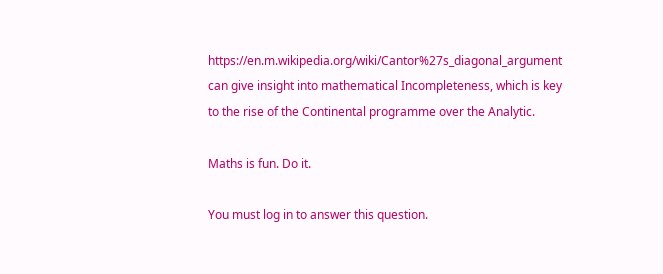https://en.m.wikipedia.org/wiki/Cantor%27s_diagonal_argument can give insight into mathematical Incompleteness, which is key to the rise of the Continental programme over the Analytic.

Maths is fun. Do it.

You must log in to answer this question.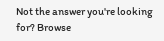Not the answer you're looking for? Browse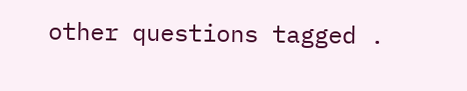other questions tagged .